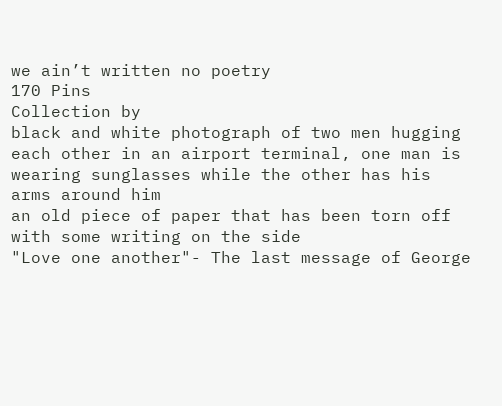we ain’t written no poetry
170 Pins
Collection by
black and white photograph of two men hugging each other in an airport terminal, one man is wearing sunglasses while the other has his arms around him
an old piece of paper that has been torn off with some writing on the side
"Love one another"- The last message of George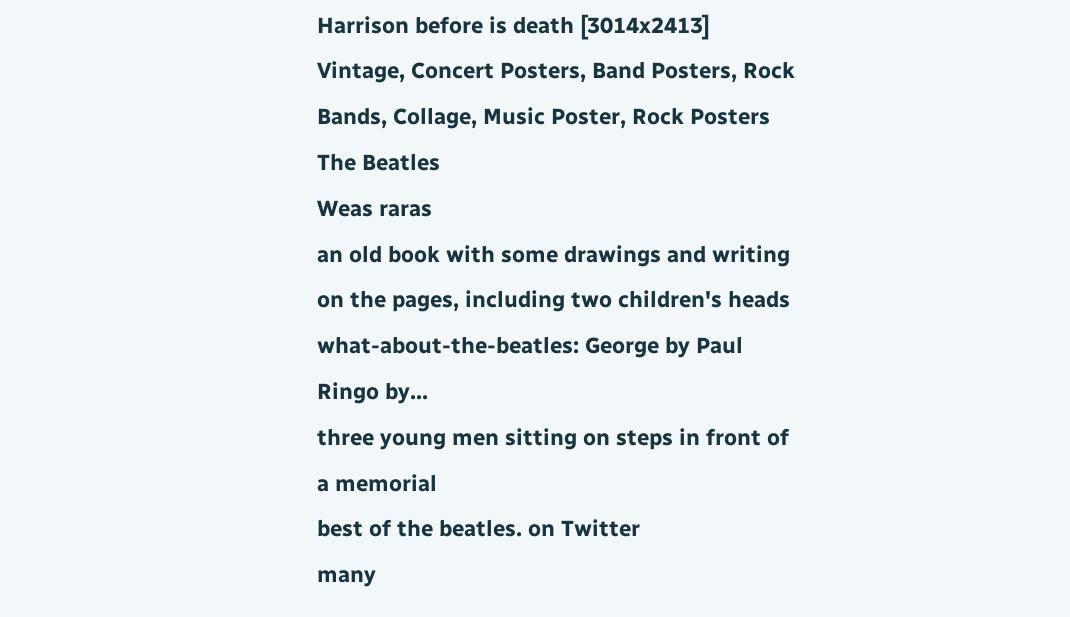Harrison before is death [3014x2413]
Vintage, Concert Posters, Band Posters, Rock Bands, Collage, Music Poster, Rock Posters
The Beatles
Weas raras
an old book with some drawings and writing on the pages, including two children's heads
what-about-the-beatles: George by Paul Ringo by...
three young men sitting on steps in front of a memorial
best of the beatles. on Twitter
many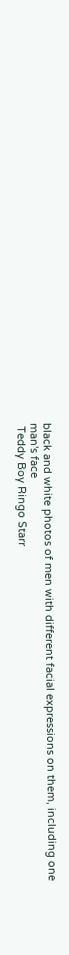black and white photos of men with different facial expressions on them, including one man's face
 Teddy Boy Ringo Starr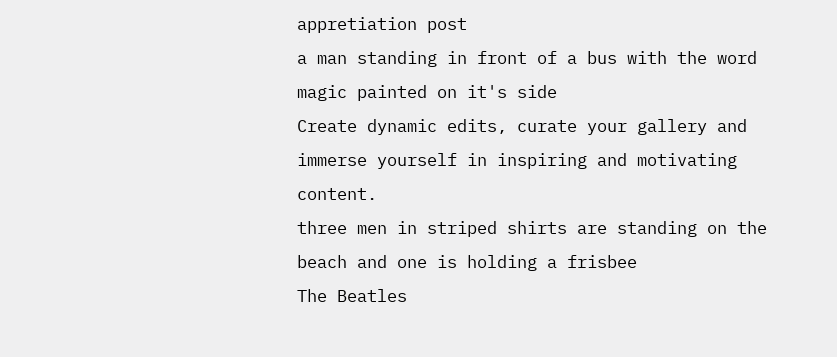appretiation post
a man standing in front of a bus with the word magic painted on it's side
Create dynamic edits, curate your gallery and immerse yourself in inspiring and motivating content.
three men in striped shirts are standing on the beach and one is holding a frisbee
The Beatles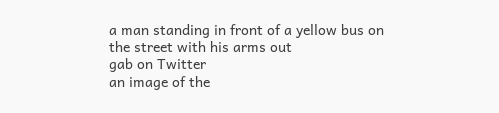a man standing in front of a yellow bus on the street with his arms out
gab on Twitter
an image of the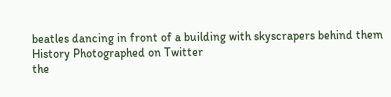beatles dancing in front of a building with skyscrapers behind them
History Photographed on Twitter
the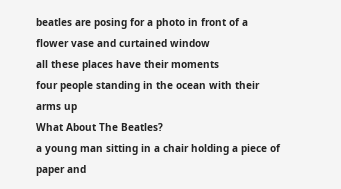beatles are posing for a photo in front of a flower vase and curtained window
all these places have their moments
four people standing in the ocean with their arms up
What About The Beatles?
a young man sitting in a chair holding a piece of paper and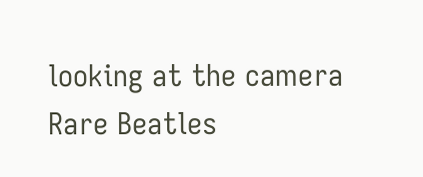looking at the camera
Rare Beatles